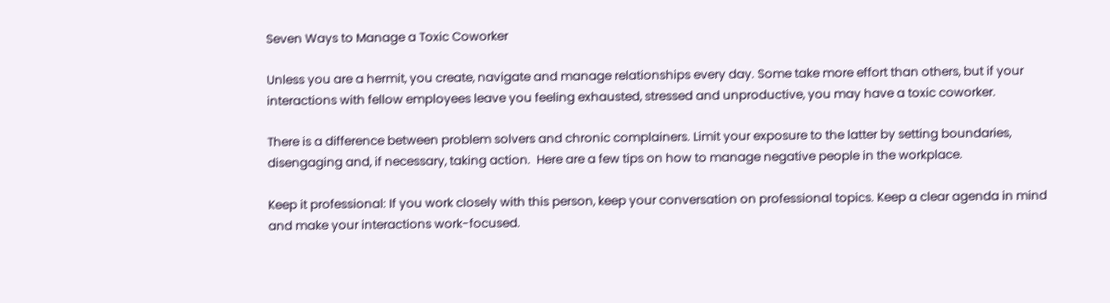Seven Ways to Manage a Toxic Coworker

Unless you are a hermit, you create, navigate and manage relationships every day. Some take more effort than others, but if your interactions with fellow employees leave you feeling exhausted, stressed and unproductive, you may have a toxic coworker.

There is a difference between problem solvers and chronic complainers. Limit your exposure to the latter by setting boundaries, disengaging and, if necessary, taking action.  Here are a few tips on how to manage negative people in the workplace.

Keep it professional: If you work closely with this person, keep your conversation on professional topics. Keep a clear agenda in mind and make your interactions work-focused.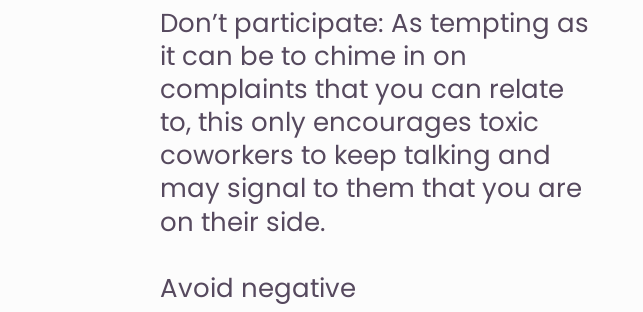Don’t participate: As tempting as it can be to chime in on complaints that you can relate to, this only encourages toxic coworkers to keep talking and may signal to them that you are on their side.

Avoid negative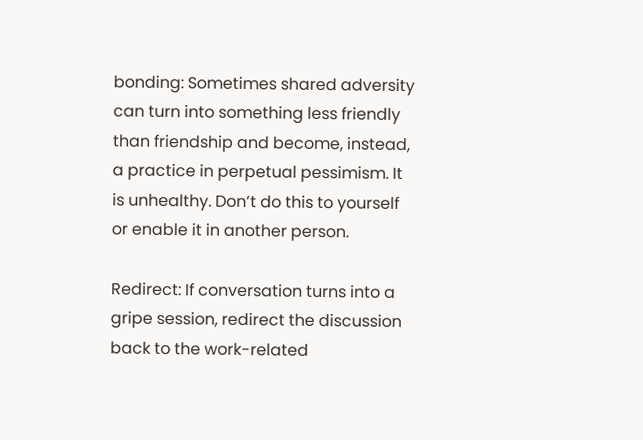bonding: Sometimes shared adversity can turn into something less friendly than friendship and become, instead, a practice in perpetual pessimism. It is unhealthy. Don’t do this to yourself or enable it in another person.

Redirect: If conversation turns into a gripe session, redirect the discussion back to the work-related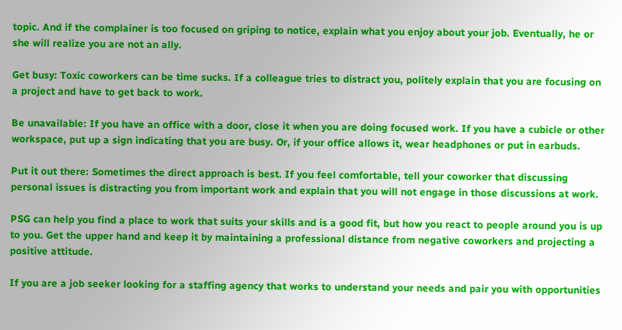topic. And if the complainer is too focused on griping to notice, explain what you enjoy about your job. Eventually, he or she will realize you are not an ally.

Get busy: Toxic coworkers can be time sucks. If a colleague tries to distract you, politely explain that you are focusing on a project and have to get back to work.

Be unavailable: If you have an office with a door, close it when you are doing focused work. If you have a cubicle or other workspace, put up a sign indicating that you are busy. Or, if your office allows it, wear headphones or put in earbuds.

Put it out there: Sometimes the direct approach is best. If you feel comfortable, tell your coworker that discussing personal issues is distracting you from important work and explain that you will not engage in those discussions at work.

PSG can help you find a place to work that suits your skills and is a good fit, but how you react to people around you is up to you. Get the upper hand and keep it by maintaining a professional distance from negative coworkers and projecting a positive attitude.

If you are a job seeker looking for a staffing agency that works to understand your needs and pair you with opportunities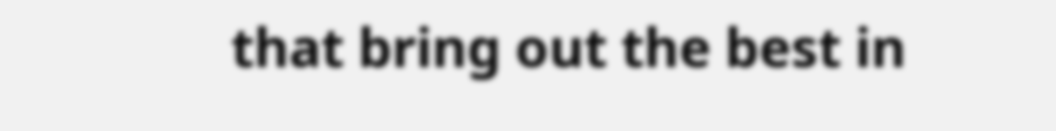that bring out the best in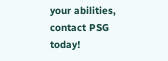your abilities, contact PSG today!